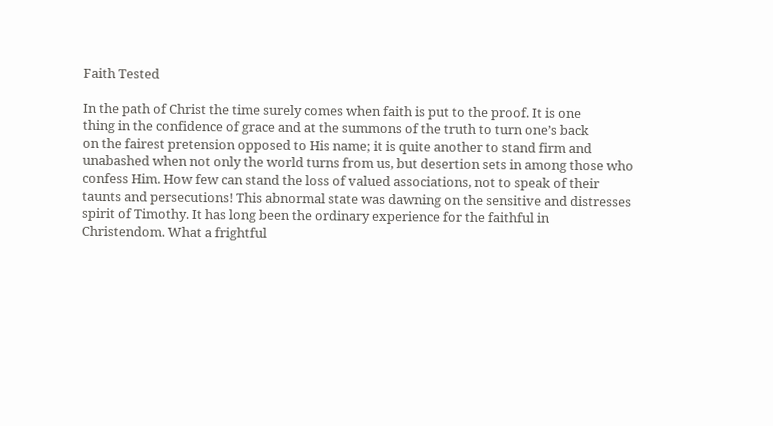Faith Tested

In the path of Christ the time surely comes when faith is put to the proof. It is one
thing in the confidence of grace and at the summons of the truth to turn one’s back
on the fairest pretension opposed to His name; it is quite another to stand firm and
unabashed when not only the world turns from us, but desertion sets in among those who
confess Him. How few can stand the loss of valued associations, not to speak of their
taunts and persecutions! This abnormal state was dawning on the sensitive and distresses
spirit of Timothy. It has long been the ordinary experience for the faithful in
Christendom. What a frightful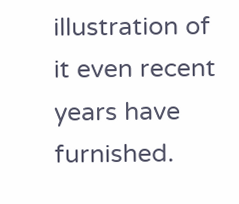illustration of it even recent years have furnished.